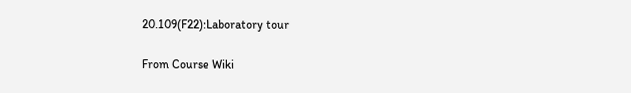20.109(F22):Laboratory tour

From Course Wiki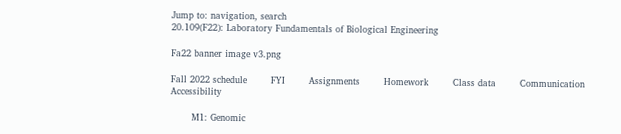Jump to: navigation, search
20.109(F22): Laboratory Fundamentals of Biological Engineering

Fa22 banner image v3.png

Fall 2022 schedule        FYI        Assignments        Homework        Class data        Communication        Accessibility

       M1: Genomic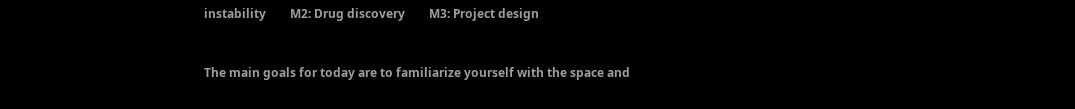instability        M2: Drug discovery        M3: Project design


The main goals for today are to familiarize yourself with the space and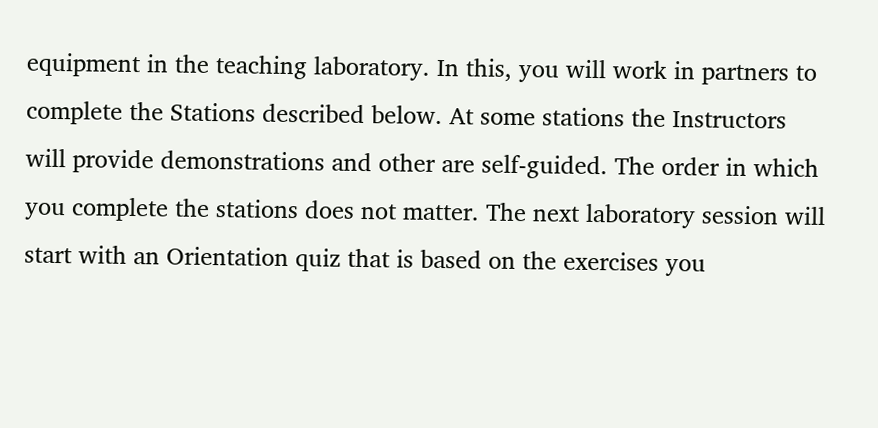equipment in the teaching laboratory. In this, you will work in partners to complete the Stations described below. At some stations the Instructors will provide demonstrations and other are self-guided. The order in which you complete the stations does not matter. The next laboratory session will start with an Orientation quiz that is based on the exercises you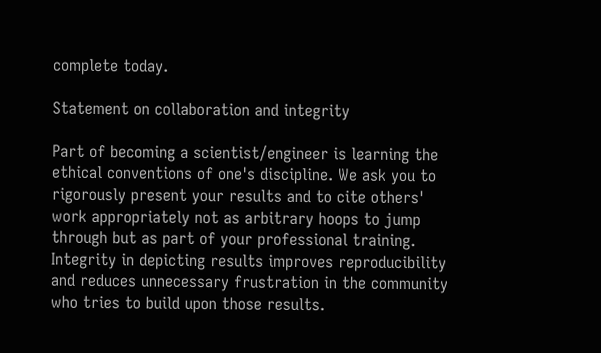complete today.

Statement on collaboration and integrity

Part of becoming a scientist/engineer is learning the ethical conventions of one's discipline. We ask you to rigorously present your results and to cite others' work appropriately not as arbitrary hoops to jump through but as part of your professional training. Integrity in depicting results improves reproducibility and reduces unnecessary frustration in the community who tries to build upon those results.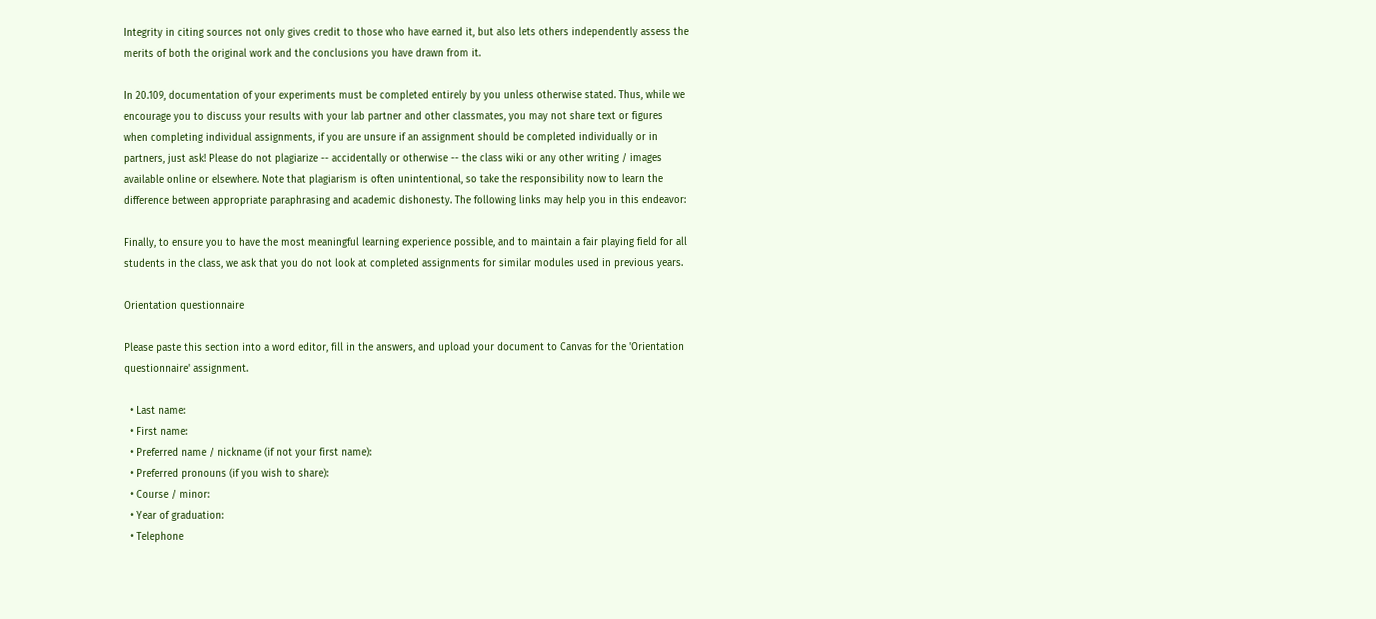Integrity in citing sources not only gives credit to those who have earned it, but also lets others independently assess the merits of both the original work and the conclusions you have drawn from it.

In 20.109, documentation of your experiments must be completed entirely by you unless otherwise stated. Thus, while we encourage you to discuss your results with your lab partner and other classmates, you may not share text or figures when completing individual assignments, if you are unsure if an assignment should be completed individually or in partners, just ask! Please do not plagiarize -- accidentally or otherwise -- the class wiki or any other writing / images available online or elsewhere. Note that plagiarism is often unintentional, so take the responsibility now to learn the difference between appropriate paraphrasing and academic dishonesty. The following links may help you in this endeavor:

Finally, to ensure you to have the most meaningful learning experience possible, and to maintain a fair playing field for all students in the class, we ask that you do not look at completed assignments for similar modules used in previous years.

Orientation questionnaire

Please paste this section into a word editor, fill in the answers, and upload your document to Canvas for the 'Orientation questionnaire' assignment.

  • Last name:
  • First name:
  • Preferred name / nickname (if not your first name):
  • Preferred pronouns (if you wish to share):
  • Course / minor:
  • Year of graduation:
  • Telephone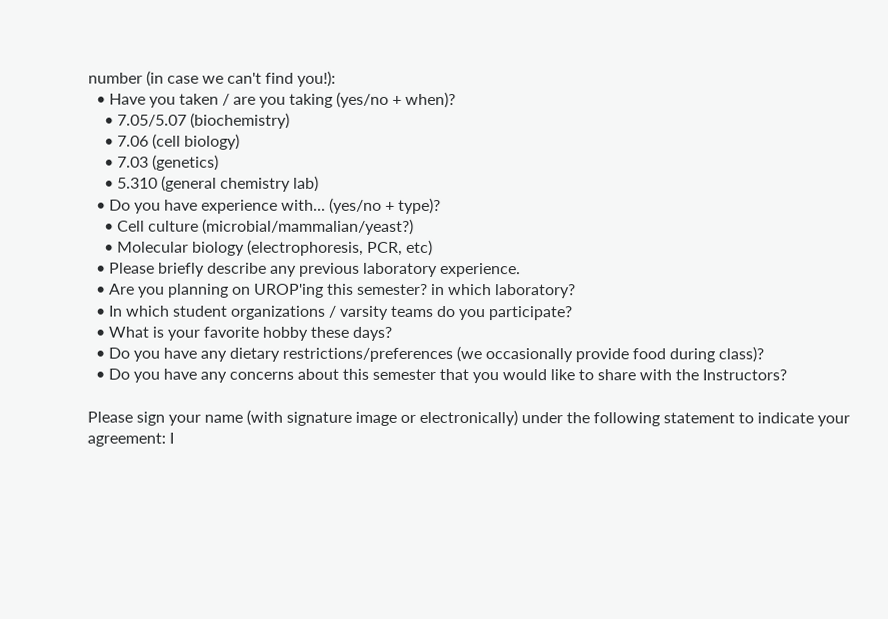number (in case we can't find you!):
  • Have you taken / are you taking (yes/no + when)?
    • 7.05/5.07 (biochemistry)
    • 7.06 (cell biology)
    • 7.03 (genetics)
    • 5.310 (general chemistry lab)
  • Do you have experience with... (yes/no + type)?
    • Cell culture (microbial/mammalian/yeast?)
    • Molecular biology (electrophoresis, PCR, etc)
  • Please briefly describe any previous laboratory experience.
  • Are you planning on UROP'ing this semester? in which laboratory?
  • In which student organizations / varsity teams do you participate?
  • What is your favorite hobby these days?
  • Do you have any dietary restrictions/preferences (we occasionally provide food during class)?
  • Do you have any concerns about this semester that you would like to share with the Instructors?

Please sign your name (with signature image or electronically) under the following statement to indicate your agreement: I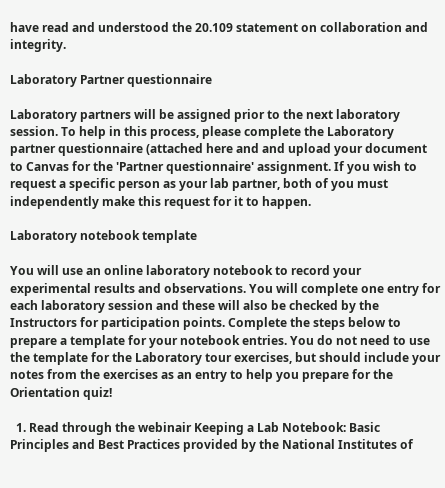have read and understood the 20.109 statement on collaboration and integrity.

Laboratory Partner questionnaire

Laboratory partners will be assigned prior to the next laboratory session. To help in this process, please complete the Laboratory partner questionnaire (attached here and and upload your document to Canvas for the 'Partner questionnaire' assignment. If you wish to request a specific person as your lab partner, both of you must independently make this request for it to happen.

Laboratory notebook template

You will use an online laboratory notebook to record your experimental results and observations. You will complete one entry for each laboratory session and these will also be checked by the Instructors for participation points. Complete the steps below to prepare a template for your notebook entries. You do not need to use the template for the Laboratory tour exercises, but should include your notes from the exercises as an entry to help you prepare for the Orientation quiz!

  1. Read through the webinair Keeping a Lab Notebook: Basic Principles and Best Practices provided by the National Institutes of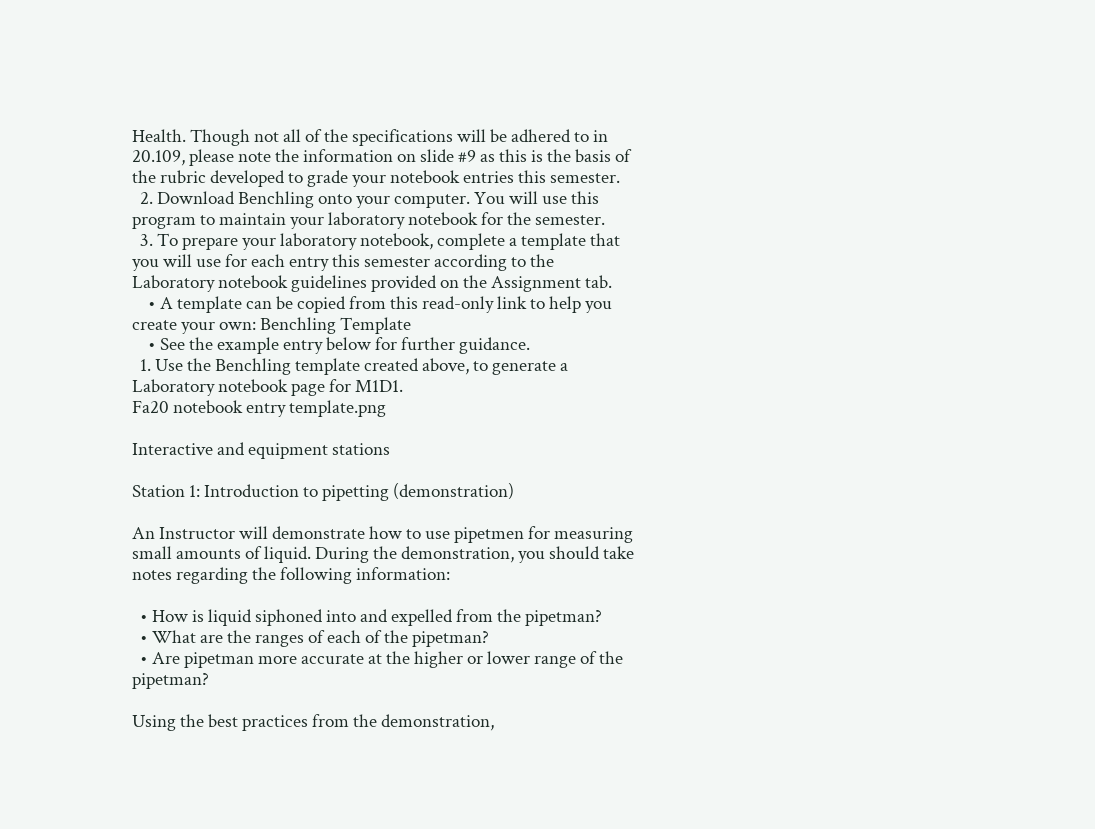Health. Though not all of the specifications will be adhered to in 20.109, please note the information on slide #9 as this is the basis of the rubric developed to grade your notebook entries this semester.
  2. Download Benchling onto your computer. You will use this program to maintain your laboratory notebook for the semester.
  3. To prepare your laboratory notebook, complete a template that you will use for each entry this semester according to the Laboratory notebook guidelines provided on the Assignment tab.
    • A template can be copied from this read-only link to help you create your own: Benchling Template
    • See the example entry below for further guidance.
  1. Use the Benchling template created above, to generate a Laboratory notebook page for M1D1.
Fa20 notebook entry template.png

Interactive and equipment stations

Station 1: Introduction to pipetting (demonstration)

An Instructor will demonstrate how to use pipetmen for measuring small amounts of liquid. During the demonstration, you should take notes regarding the following information:

  • How is liquid siphoned into and expelled from the pipetman?
  • What are the ranges of each of the pipetman?
  • Are pipetman more accurate at the higher or lower range of the pipetman?

Using the best practices from the demonstration,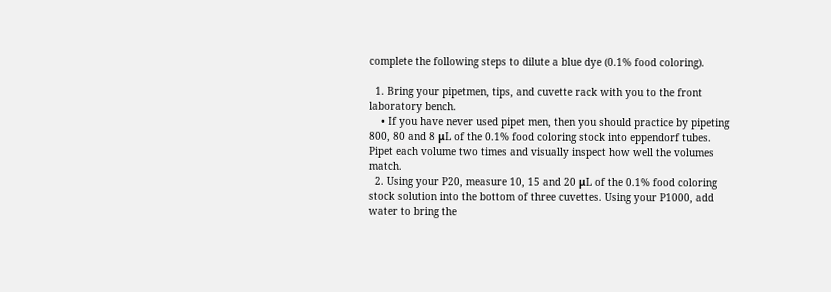complete the following steps to dilute a blue dye (0.1% food coloring).

  1. Bring your pipetmen, tips, and cuvette rack with you to the front laboratory bench.
    • If you have never used pipet men, then you should practice by pipeting 800, 80 and 8 μL of the 0.1% food coloring stock into eppendorf tubes. Pipet each volume two times and visually inspect how well the volumes match.
  2. Using your P20, measure 10, 15 and 20 μL of the 0.1% food coloring stock solution into the bottom of three cuvettes. Using your P1000, add water to bring the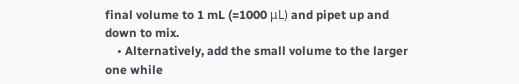final volume to 1 mL (=1000 μL) and pipet up and down to mix.
    • Alternatively, add the small volume to the larger one while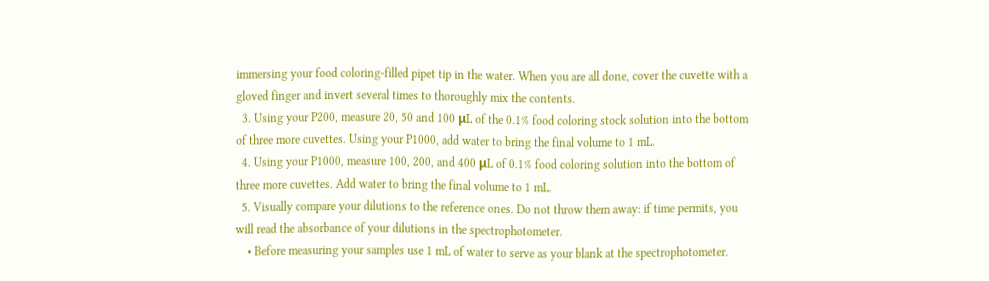immersing your food coloring-filled pipet tip in the water. When you are all done, cover the cuvette with a gloved finger and invert several times to thoroughly mix the contents.
  3. Using your P200, measure 20, 50 and 100 μL of the 0.1% food coloring stock solution into the bottom of three more cuvettes. Using your P1000, add water to bring the final volume to 1 mL.
  4. Using your P1000, measure 100, 200, and 400 μL of 0.1% food coloring solution into the bottom of three more cuvettes. Add water to bring the final volume to 1 mL.
  5. Visually compare your dilutions to the reference ones. Do not throw them away: if time permits, you will read the absorbance of your dilutions in the spectrophotometer.
    • Before measuring your samples use 1 mL of water to serve as your blank at the spectrophotometer.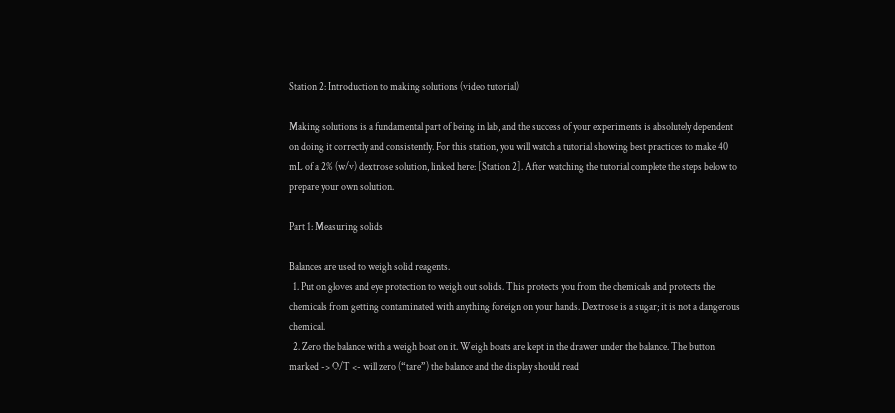Station 2: Introduction to making solutions (video tutorial)

Making solutions is a fundamental part of being in lab, and the success of your experiments is absolutely dependent on doing it correctly and consistently. For this station, you will watch a tutorial showing best practices to make 40 mL of a 2% (w/v) dextrose solution, linked here: [Station 2]. After watching the tutorial complete the steps below to prepare your own solution.

Part 1: Measuring solids

Balances are used to weigh solid reagents.
  1. Put on gloves and eye protection to weigh out solids. This protects you from the chemicals and protects the chemicals from getting contaminated with anything foreign on your hands. Dextrose is a sugar; it is not a dangerous chemical.
  2. Zero the balance with a weigh boat on it. Weigh boats are kept in the drawer under the balance. The button marked -> O/T <- will zero (“tare”) the balance and the display should read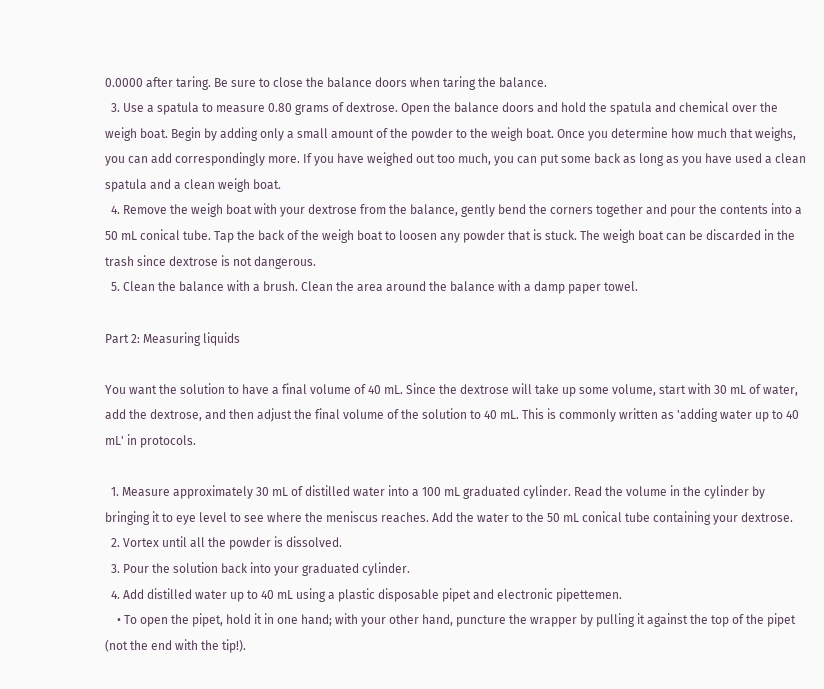0.0000 after taring. Be sure to close the balance doors when taring the balance.
  3. Use a spatula to measure 0.80 grams of dextrose. Open the balance doors and hold the spatula and chemical over the weigh boat. Begin by adding only a small amount of the powder to the weigh boat. Once you determine how much that weighs, you can add correspondingly more. If you have weighed out too much, you can put some back as long as you have used a clean spatula and a clean weigh boat.
  4. Remove the weigh boat with your dextrose from the balance, gently bend the corners together and pour the contents into a 50 mL conical tube. Tap the back of the weigh boat to loosen any powder that is stuck. The weigh boat can be discarded in the trash since dextrose is not dangerous.
  5. Clean the balance with a brush. Clean the area around the balance with a damp paper towel.

Part 2: Measuring liquids

You want the solution to have a final volume of 40 mL. Since the dextrose will take up some volume, start with 30 mL of water, add the dextrose, and then adjust the final volume of the solution to 40 mL. This is commonly written as 'adding water up to 40 mL' in protocols.

  1. Measure approximately 30 mL of distilled water into a 100 mL graduated cylinder. Read the volume in the cylinder by bringing it to eye level to see where the meniscus reaches. Add the water to the 50 mL conical tube containing your dextrose.
  2. Vortex until all the powder is dissolved.
  3. Pour the solution back into your graduated cylinder.
  4. Add distilled water up to 40 mL using a plastic disposable pipet and electronic pipettemen.
    • To open the pipet, hold it in one hand; with your other hand, puncture the wrapper by pulling it against the top of the pipet (not the end with the tip!).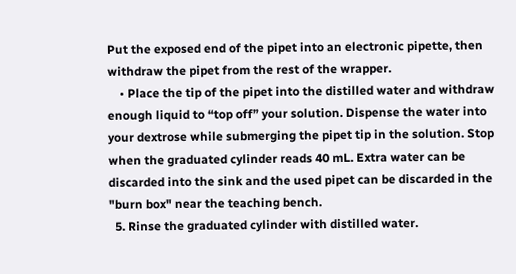Put the exposed end of the pipet into an electronic pipette, then withdraw the pipet from the rest of the wrapper.
    • Place the tip of the pipet into the distilled water and withdraw enough liquid to “top off” your solution. Dispense the water into your dextrose while submerging the pipet tip in the solution. Stop when the graduated cylinder reads 40 mL. Extra water can be discarded into the sink and the used pipet can be discarded in the "burn box" near the teaching bench.
  5. Rinse the graduated cylinder with distilled water.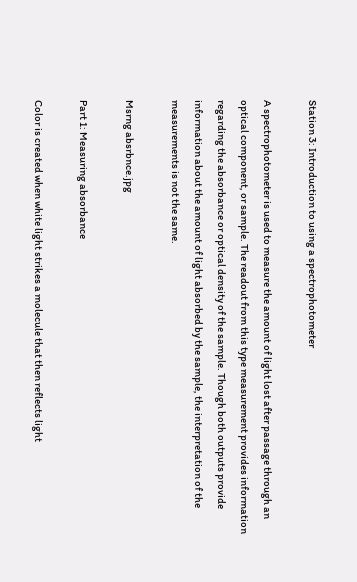Station 3: Introduction to using a spectrophotometer

A spectrophotometer is used to measure the amount of light lost after passage through an optical component, or sample. The readout from this type measurement provides information regarding the absorbance or optical density of the sample. Though both outputs provide information about the amount of light absorbed by the sample, the interpretation of the measurements is not the same.

Msrng absrbnce.jpg

Part 1: Measuring absorbance

Color is created when white light strikes a molecule that then reflects light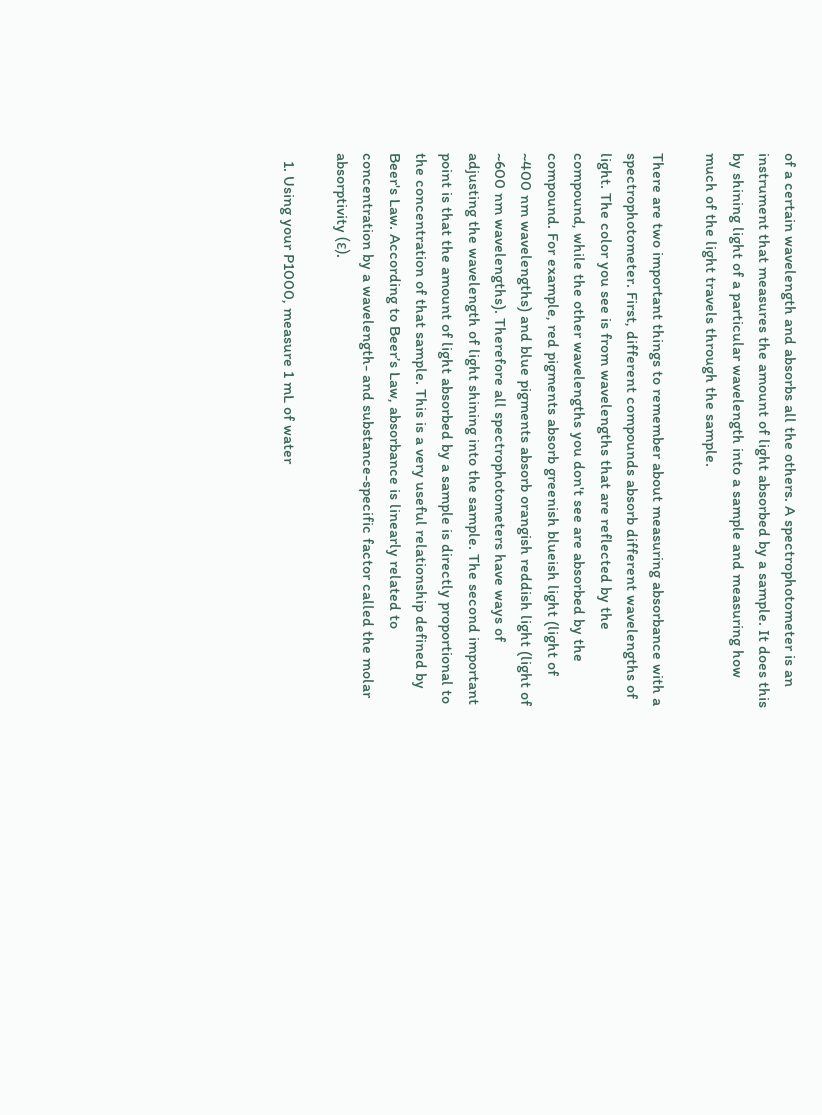of a certain wavelength and absorbs all the others. A spectrophotometer is an instrument that measures the amount of light absorbed by a sample. It does this by shining light of a particular wavelength into a sample and measuring how much of the light travels through the sample.

There are two important things to remember about measuring absorbance with a spectrophotometer. First, different compounds absorb different wavelengths of light. The color you see is from wavelengths that are reflected by the compound, while the other wavelengths you don't see are absorbed by the compound. For example, red pigments absorb greenish blueish light (light of ~400 nm wavelengths) and blue pigments absorb orangish reddish light (light of ~600 nm wavelengths). Therefore all spectrophotometers have ways of adjusting the wavelength of light shining into the sample. The second important point is that the amount of light absorbed by a sample is directly proportional to the concentration of that sample. This is a very useful relationship defined by Beer's Law. According to Beer’s Law, absorbance is linearly related to concentration by a wavelength- and substance-specific factor called the molar absorptivity (ε).

  1. Using your P1000, measure 1 mL of water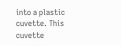into a plastic cuvette. This cuvette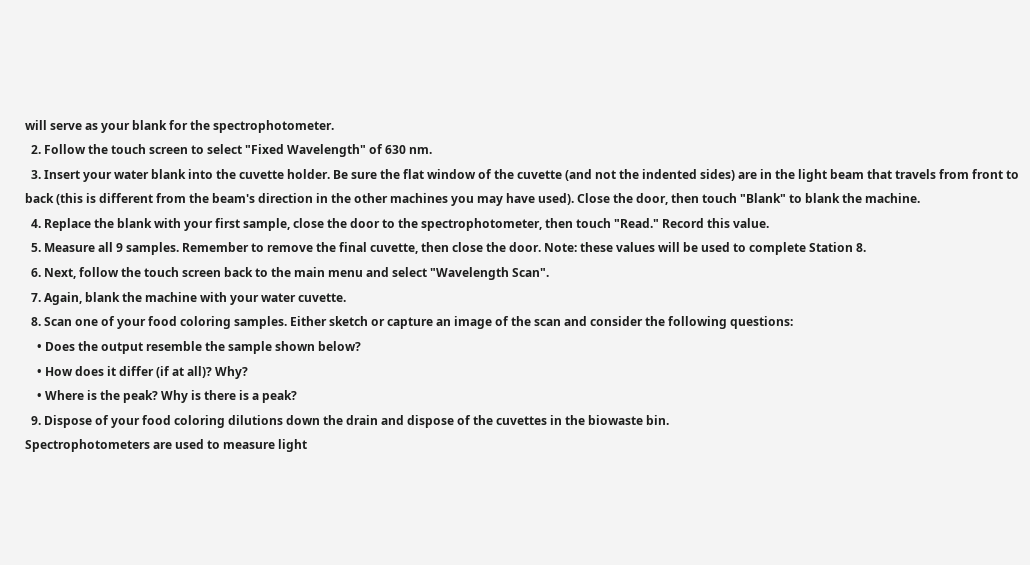will serve as your blank for the spectrophotometer.
  2. Follow the touch screen to select "Fixed Wavelength" of 630 nm.
  3. Insert your water blank into the cuvette holder. Be sure the flat window of the cuvette (and not the indented sides) are in the light beam that travels from front to back (this is different from the beam's direction in the other machines you may have used). Close the door, then touch "Blank" to blank the machine.
  4. Replace the blank with your first sample, close the door to the spectrophotometer, then touch "Read." Record this value.
  5. Measure all 9 samples. Remember to remove the final cuvette, then close the door. Note: these values will be used to complete Station 8.
  6. Next, follow the touch screen back to the main menu and select "Wavelength Scan".
  7. Again, blank the machine with your water cuvette.
  8. Scan one of your food coloring samples. Either sketch or capture an image of the scan and consider the following questions:
    • Does the output resemble the sample shown below?
    • How does it differ (if at all)? Why?
    • Where is the peak? Why is there is a peak?
  9. Dispose of your food coloring dilutions down the drain and dispose of the cuvettes in the biowaste bin.
Spectrophotometers are used to measure light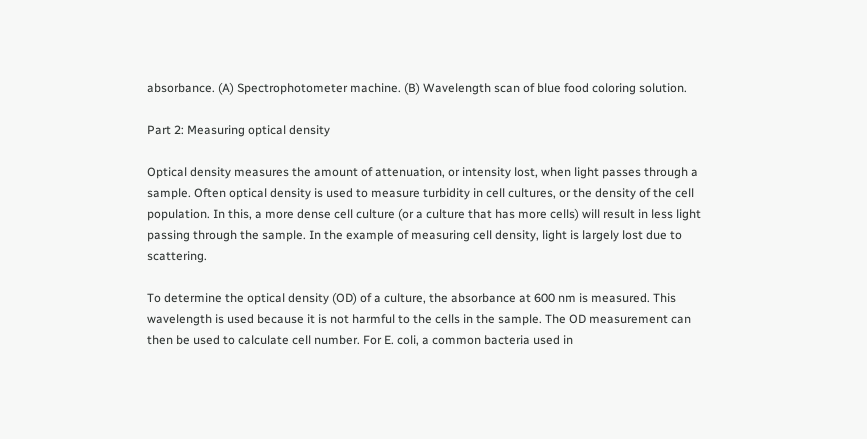absorbance. (A) Spectrophotometer machine. (B) Wavelength scan of blue food coloring solution.

Part 2: Measuring optical density

Optical density measures the amount of attenuation, or intensity lost, when light passes through a sample. Often optical density is used to measure turbidity in cell cultures, or the density of the cell population. In this, a more dense cell culture (or a culture that has more cells) will result in less light passing through the sample. In the example of measuring cell density, light is largely lost due to scattering.

To determine the optical density (OD) of a culture, the absorbance at 600 nm is measured. This wavelength is used because it is not harmful to the cells in the sample. The OD measurement can then be used to calculate cell number. For E. coli, a common bacteria used in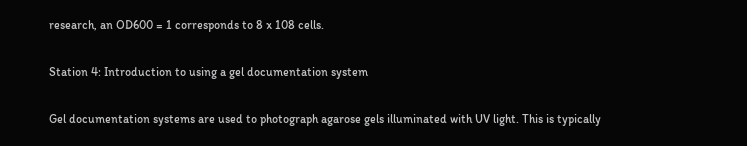research, an OD600 = 1 corresponds to 8 x 108 cells.

Station 4: Introduction to using a gel documentation system

Gel documentation systems are used to photograph agarose gels illuminated with UV light. This is typically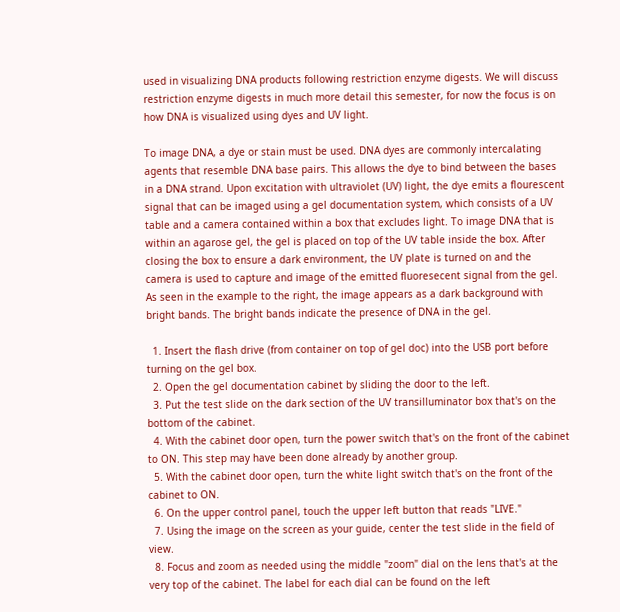used in visualizing DNA products following restriction enzyme digests. We will discuss restriction enzyme digests in much more detail this semester, for now the focus is on how DNA is visualized using dyes and UV light.

To image DNA, a dye or stain must be used. DNA dyes are commonly intercalating agents that resemble DNA base pairs. This allows the dye to bind between the bases in a DNA strand. Upon excitation with ultraviolet (UV) light, the dye emits a flourescent signal that can be imaged using a gel documentation system, which consists of a UV table and a camera contained within a box that excludes light. To image DNA that is within an agarose gel, the gel is placed on top of the UV table inside the box. After closing the box to ensure a dark environment, the UV plate is turned on and the camera is used to capture and image of the emitted fluoresecent signal from the gel. As seen in the example to the right, the image appears as a dark background with bright bands. The bright bands indicate the presence of DNA in the gel.

  1. Insert the flash drive (from container on top of gel doc) into the USB port before turning on the gel box.
  2. Open the gel documentation cabinet by sliding the door to the left.
  3. Put the test slide on the dark section of the UV transilluminator box that's on the bottom of the cabinet.
  4. With the cabinet door open, turn the power switch that's on the front of the cabinet to ON. This step may have been done already by another group.
  5. With the cabinet door open, turn the white light switch that's on the front of the cabinet to ON.
  6. On the upper control panel, touch the upper left button that reads "LIVE."
  7. Using the image on the screen as your guide, center the test slide in the field of view.
  8. Focus and zoom as needed using the middle "zoom" dial on the lens that's at the very top of the cabinet. The label for each dial can be found on the left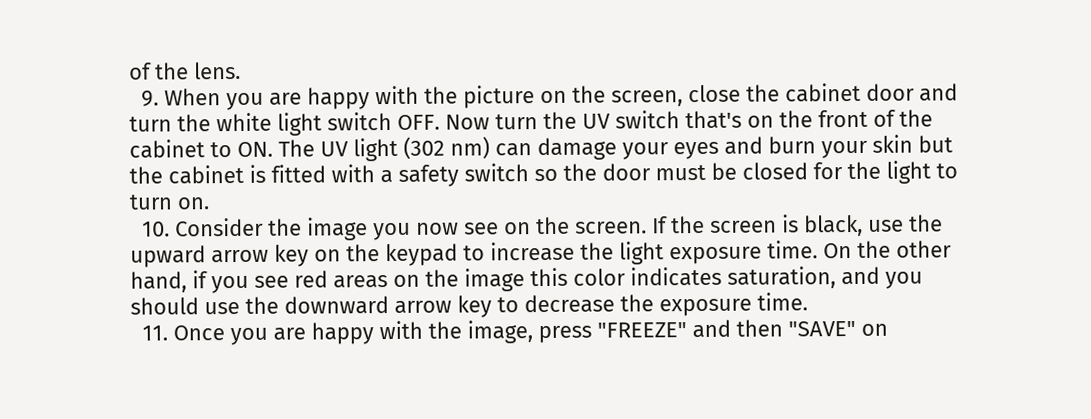of the lens.
  9. When you are happy with the picture on the screen, close the cabinet door and turn the white light switch OFF. Now turn the UV switch that's on the front of the cabinet to ON. The UV light (302 nm) can damage your eyes and burn your skin but the cabinet is fitted with a safety switch so the door must be closed for the light to turn on.
  10. Consider the image you now see on the screen. If the screen is black, use the upward arrow key on the keypad to increase the light exposure time. On the other hand, if you see red areas on the image this color indicates saturation, and you should use the downward arrow key to decrease the exposure time.
  11. Once you are happy with the image, press "FREEZE" and then "SAVE" on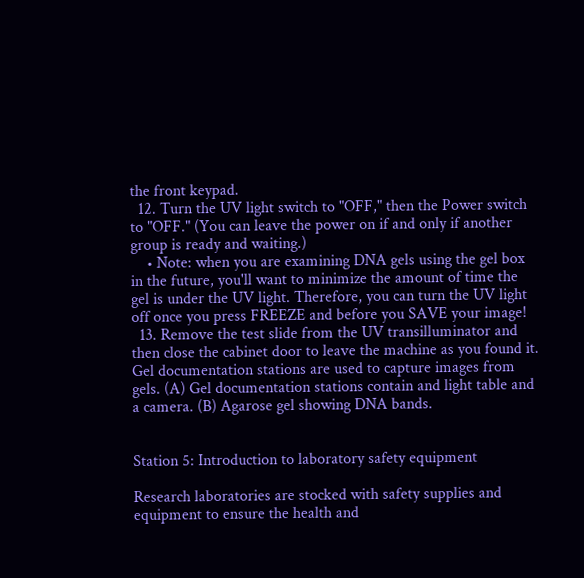the front keypad.
  12. Turn the UV light switch to "OFF," then the Power switch to "OFF." (You can leave the power on if and only if another group is ready and waiting.)
    • Note: when you are examining DNA gels using the gel box in the future, you'll want to minimize the amount of time the gel is under the UV light. Therefore, you can turn the UV light off once you press FREEZE and before you SAVE your image!
  13. Remove the test slide from the UV transilluminator and then close the cabinet door to leave the machine as you found it.
Gel documentation stations are used to capture images from gels. (A) Gel documentation stations contain and light table and a camera. (B) Agarose gel showing DNA bands.


Station 5: Introduction to laboratory safety equipment

Research laboratories are stocked with safety supplies and equipment to ensure the health and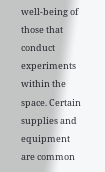well-being of those that conduct experiments within the space. Certain supplies and equipment are common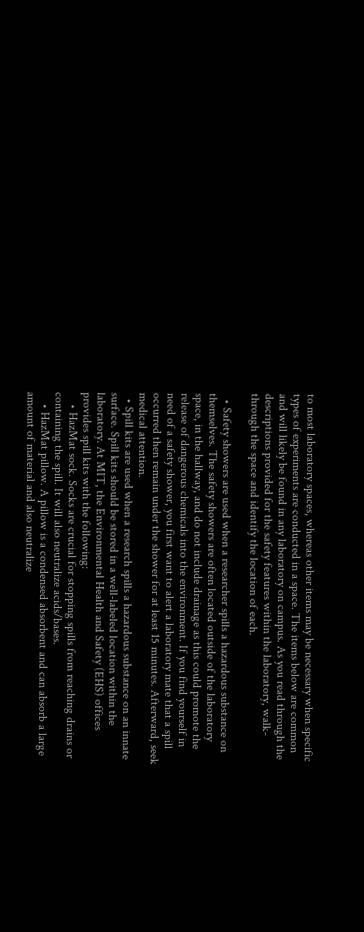to most laboratory spaces, whereas other items may be necessary when specific types of experiments are conducted in a space. The items below are common and will likely be found in any laboratory on campus. As you read through the descriptions provided for the safety features within the laboratory, walk-through the space and identify the location of each.

  • Safety showers are used when a researcher spills a hazardous substance on themselves. The safety showers are often located outside of the laboratory space, in the hallway, and do not include drainage as this could promote the release of dangerous chemicals into the environment. If you find yourself in need of a safety shower, you first want to alert a laboratory mate that a spill occurred then remain under the shower for at least 15 minutes. Afterward, seek medical attention.
  • Spill kits are used when a research spills a hazardous substance on an innate surface. Spill kits should be stored in a well-labeled location within the laboratory. At MIT, the Environmental Health and Safety (EHS) offices provides spill kits with the following:
    • HazMat sock. Socks are crucial for stopping spills from reaching drains or containing the spill. It will also neutralize acids/bases.
    • HazMat pillow. A pillow is a condensed absorbent and can absorb a large amount of material and also neutralize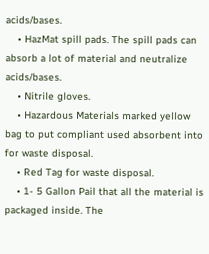acids/bases.
    • HazMat spill pads. The spill pads can absorb a lot of material and neutralize acids/bases.
    • Nitrile gloves.
    • Hazardous Materials marked yellow bag to put compliant used absorbent into for waste disposal.
    • Red Tag for waste disposal.
    • 1- 5 Gallon Pail that all the material is packaged inside. The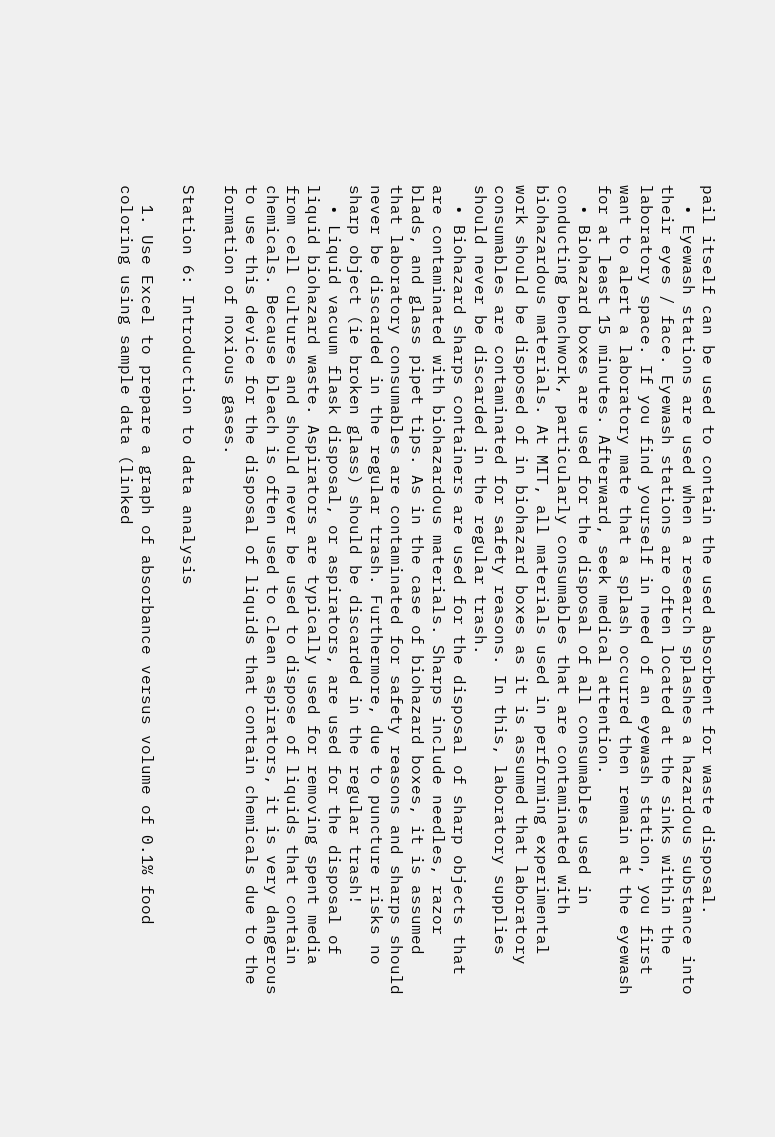pail itself can be used to contain the used absorbent for waste disposal.
  • Eyewash stations are used when a research splashes a hazardous substance into their eyes / face. Eyewash stations are often located at the sinks within the laboratory space. If you find yourself in need of an eyewash station, you first want to alert a laboratory mate that a splash occurred then remain at the eyewash for at least 15 minutes. Afterward, seek medical attention.
  • Biohazard boxes are used for the disposal of all consumables used in conducting benchwork, particularly consumables that are contaminated with biohazardous materials. At MIT, all materials used in performing experimental work should be disposed of in biohazard boxes as it is assumed that laboratory consumables are contaminated for safety reasons. In this, laboratory supplies should never be discarded in the regular trash.
  • Biohazard sharps containers are used for the disposal of sharp objects that are contaminated with biohazardous materials. Sharps include needles, razor blads, and glass pipet tips. As in the case of biohazard boxes, it is assumed that laboratory consumables are contaminated for safety reasons and sharps should never be discarded in the regular trash. Furthermore, due to puncture risks no sharp object (ie broken glass) should be discarded in the regular trash!
  • Liquid vacuum flask disposal, or aspirators, are used for the disposal of liquid biohazard waste. Aspirators are typically used for removing spent media from cell cultures and should never be used to dispose of liquids that contain chemicals. Because bleach is often used to clean aspirators, it is very dangerous to use this device for the disposal of liquids that contain chemicals due to the formation of noxious gases.

Station 6: Introduction to data analysis

  1. Use Excel to prepare a graph of absorbance versus volume of 0.1% food coloring using sample data (linked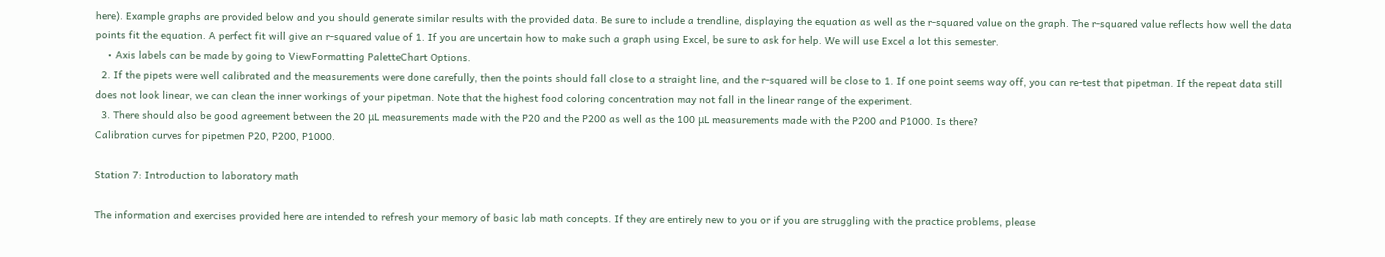here). Example graphs are provided below and you should generate similar results with the provided data. Be sure to include a trendline, displaying the equation as well as the r-squared value on the graph. The r-squared value reflects how well the data points fit the equation. A perfect fit will give an r-squared value of 1. If you are uncertain how to make such a graph using Excel, be sure to ask for help. We will use Excel a lot this semester.
    • Axis labels can be made by going to ViewFormatting PaletteChart Options.
  2. If the pipets were well calibrated and the measurements were done carefully, then the points should fall close to a straight line, and the r-squared will be close to 1. If one point seems way off, you can re-test that pipetman. If the repeat data still does not look linear, we can clean the inner workings of your pipetman. Note that the highest food coloring concentration may not fall in the linear range of the experiment.
  3. There should also be good agreement between the 20 μL measurements made with the P20 and the P200 as well as the 100 μL measurements made with the P200 and P1000. Is there?
Calibration curves for pipetmen P20, P200, P1000.

Station 7: Introduction to laboratory math

The information and exercises provided here are intended to refresh your memory of basic lab math concepts. If they are entirely new to you or if you are struggling with the practice problems, please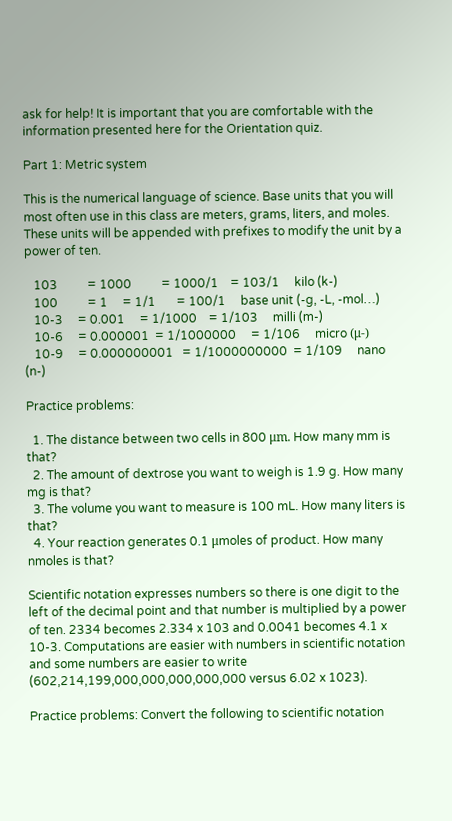ask for help! It is important that you are comfortable with the information presented here for the Orientation quiz.

Part 1: Metric system

This is the numerical language of science. Base units that you will most often use in this class are meters, grams, liters, and moles. These units will be appended with prefixes to modify the unit by a power of ten.

   103          = 1000          = 1000/1    = 103/1     kilo (k-)
   100          = 1     = 1/1       = 100/1     base unit (-g, -L, -mol…)
   10-3     = 0.001     = 1/1000    = 1/103     milli (m-)
   10-6     = 0.000001  = 1/1000000     = 1/106     micro (μ-)
   10-9     = 0.000000001   = 1/1000000000  = 1/109     nano (n-)

Practice problems:

  1. The distance between two cells in 800 μm. How many mm is that?
  2. The amount of dextrose you want to weigh is 1.9 g. How many mg is that?
  3. The volume you want to measure is 100 mL. How many liters is that?
  4. Your reaction generates 0.1 μmoles of product. How many nmoles is that?

Scientific notation expresses numbers so there is one digit to the left of the decimal point and that number is multiplied by a power of ten. 2334 becomes 2.334 x 103 and 0.0041 becomes 4.1 x 10-3. Computations are easier with numbers in scientific notation and some numbers are easier to write (602,214,199,000,000,000,000,000 versus 6.02 x 1023).

Practice problems: Convert the following to scientific notation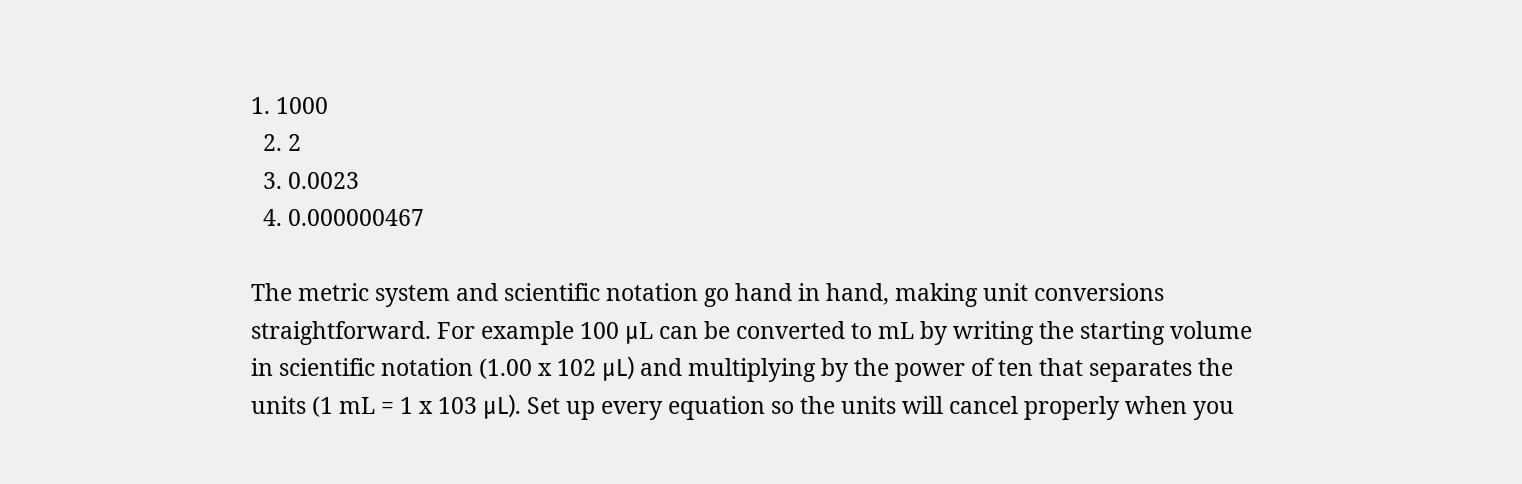1. 1000
  2. 2
  3. 0.0023
  4. 0.000000467

The metric system and scientific notation go hand in hand, making unit conversions straightforward. For example 100 μL can be converted to mL by writing the starting volume in scientific notation (1.00 x 102 μL) and multiplying by the power of ten that separates the units (1 mL = 1 x 103 μL). Set up every equation so the units will cancel properly when you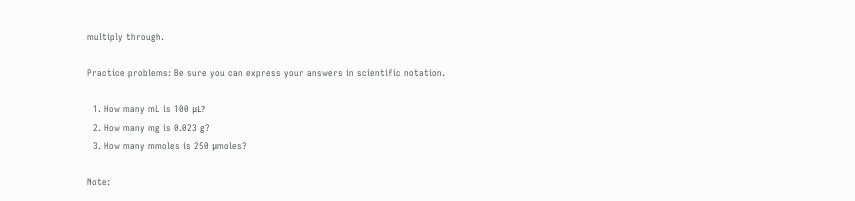multiply through.

Practice problems: Be sure you can express your answers in scientific notation.

  1. How many mL is 100 μL?
  2. How many mg is 0.023 g?
  3. How many mmoles is 250 μmoles?

Note: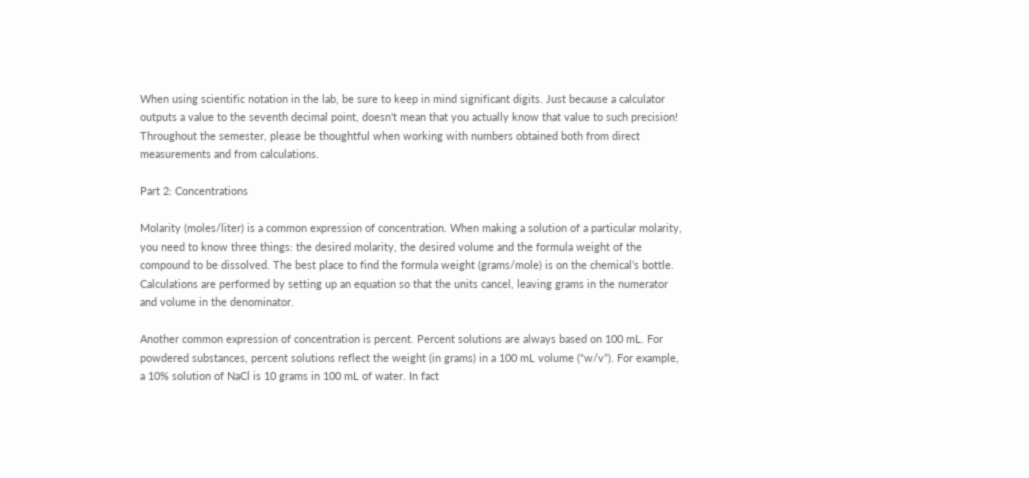When using scientific notation in the lab, be sure to keep in mind significant digits. Just because a calculator outputs a value to the seventh decimal point, doesn't mean that you actually know that value to such precision! Throughout the semester, please be thoughtful when working with numbers obtained both from direct measurements and from calculations.

Part 2: Concentrations

Molarity (moles/liter) is a common expression of concentration. When making a solution of a particular molarity, you need to know three things: the desired molarity, the desired volume and the formula weight of the compound to be dissolved. The best place to find the formula weight (grams/mole) is on the chemical’s bottle. Calculations are performed by setting up an equation so that the units cancel, leaving grams in the numerator and volume in the denominator.

Another common expression of concentration is percent. Percent solutions are always based on 100 mL. For powdered substances, percent solutions reflect the weight (in grams) in a 100 mL volume (“w/v”). For example, a 10% solution of NaCl is 10 grams in 100 mL of water. In fact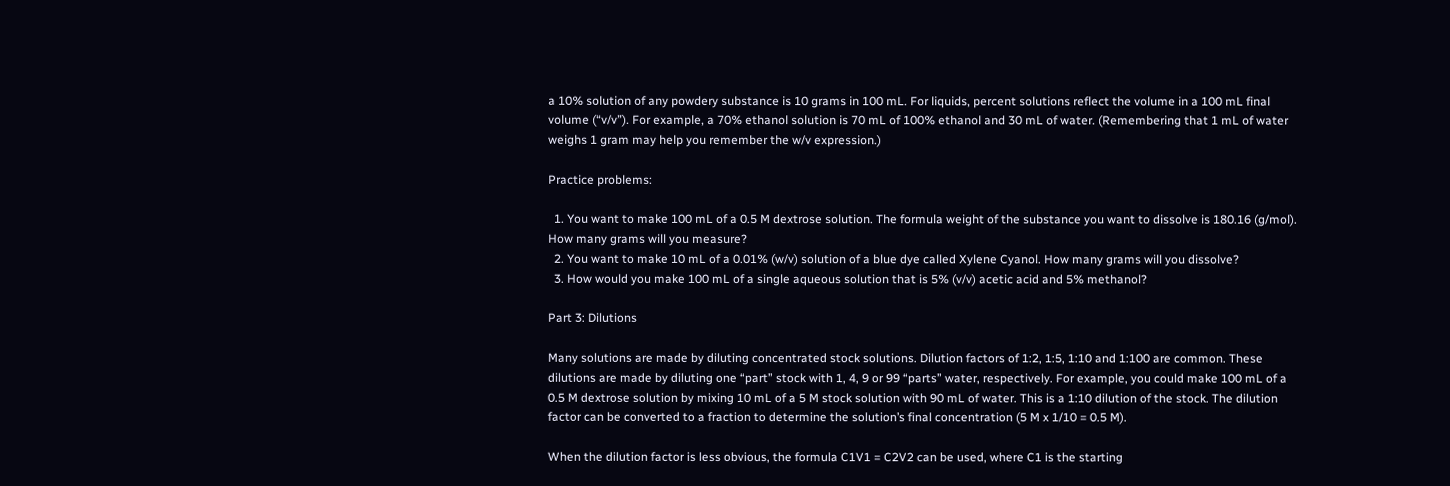a 10% solution of any powdery substance is 10 grams in 100 mL. For liquids, percent solutions reflect the volume in a 100 mL final volume (“v/v”). For example, a 70% ethanol solution is 70 mL of 100% ethanol and 30 mL of water. (Remembering that 1 mL of water weighs 1 gram may help you remember the w/v expression.)

Practice problems:

  1. You want to make 100 mL of a 0.5 M dextrose solution. The formula weight of the substance you want to dissolve is 180.16 (g/mol). How many grams will you measure?
  2. You want to make 10 mL of a 0.01% (w/v) solution of a blue dye called Xylene Cyanol. How many grams will you dissolve?
  3. How would you make 100 mL of a single aqueous solution that is 5% (v/v) acetic acid and 5% methanol?

Part 3: Dilutions

Many solutions are made by diluting concentrated stock solutions. Dilution factors of 1:2, 1:5, 1:10 and 1:100 are common. These dilutions are made by diluting one “part” stock with 1, 4, 9 or 99 “parts” water, respectively. For example, you could make 100 mL of a 0.5 M dextrose solution by mixing 10 mL of a 5 M stock solution with 90 mL of water. This is a 1:10 dilution of the stock. The dilution factor can be converted to a fraction to determine the solution’s final concentration (5 M x 1/10 = 0.5 M).

When the dilution factor is less obvious, the formula C1V1 = C2V2 can be used, where C1 is the starting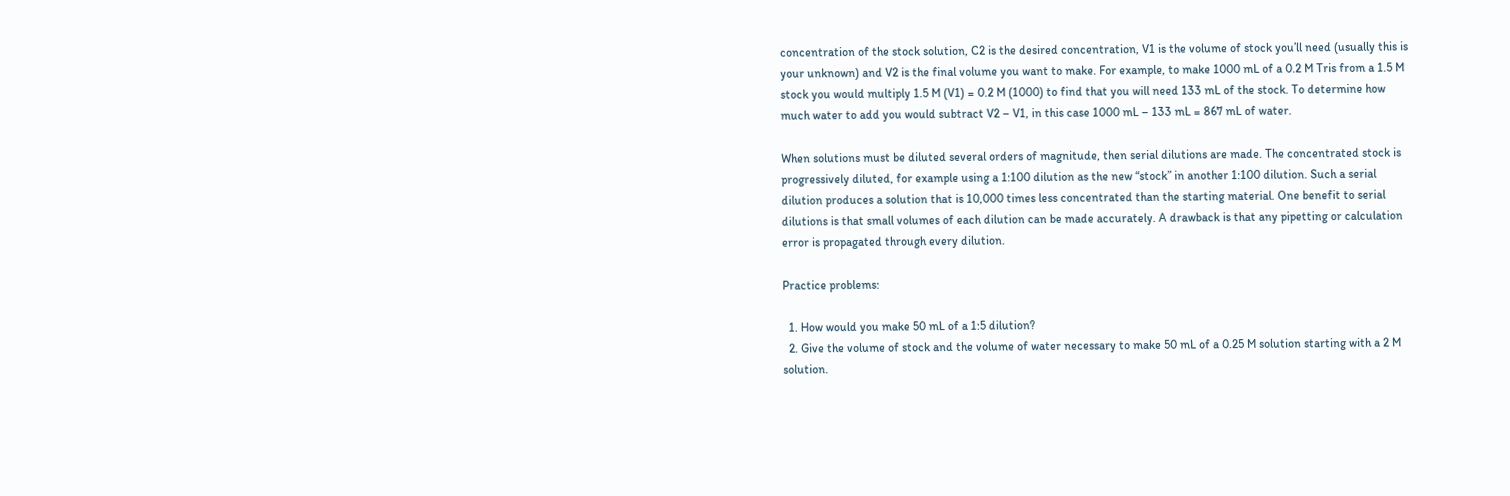concentration of the stock solution, C2 is the desired concentration, V1 is the volume of stock you’ll need (usually this is your unknown) and V2 is the final volume you want to make. For example, to make 1000 mL of a 0.2 M Tris from a 1.5 M stock you would multiply 1.5 M (V1) = 0.2 M (1000) to find that you will need 133 mL of the stock. To determine how much water to add you would subtract V2 – V1, in this case 1000 mL – 133 mL = 867 mL of water.

When solutions must be diluted several orders of magnitude, then serial dilutions are made. The concentrated stock is progressively diluted, for example using a 1:100 dilution as the new “stock” in another 1:100 dilution. Such a serial dilution produces a solution that is 10,000 times less concentrated than the starting material. One benefit to serial dilutions is that small volumes of each dilution can be made accurately. A drawback is that any pipetting or calculation error is propagated through every dilution.

Practice problems:

  1. How would you make 50 mL of a 1:5 dilution?
  2. Give the volume of stock and the volume of water necessary to make 50 mL of a 0.25 M solution starting with a 2 M solution.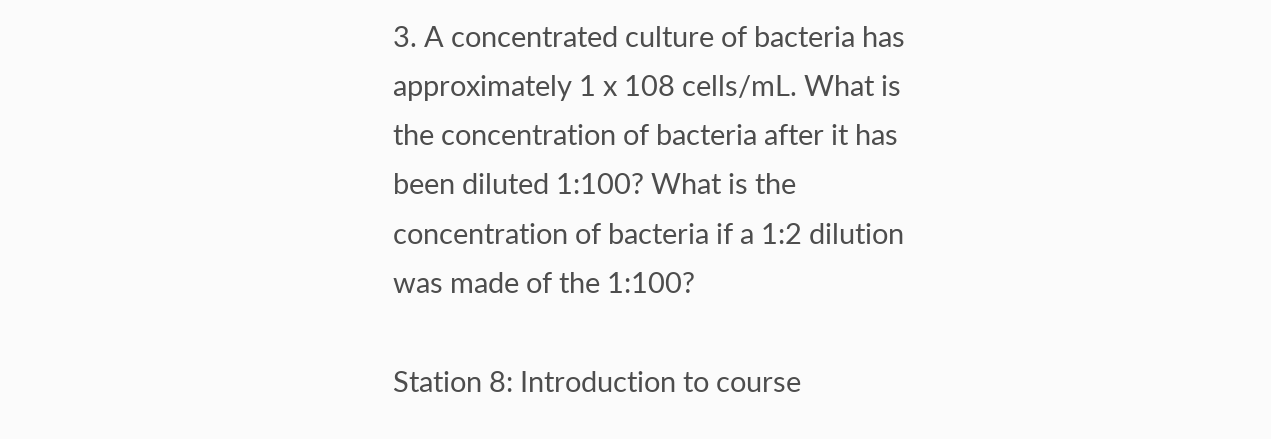3. A concentrated culture of bacteria has approximately 1 x 108 cells/mL. What is the concentration of bacteria after it has been diluted 1:100? What is the concentration of bacteria if a 1:2 dilution was made of the 1:100?

Station 8: Introduction to course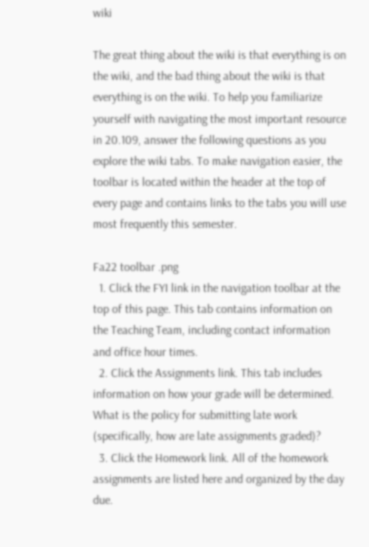wiki

The great thing about the wiki is that everything is on the wiki, and the bad thing about the wiki is that everything is on the wiki. To help you familiarize yourself with navigating the most important resource in 20.109, answer the following questions as you explore the wiki tabs. To make navigation easier, the toolbar is located within the header at the top of every page and contains links to the tabs you will use most frequently this semester.

Fa22 toolbar .png
  1. Click the FYI link in the navigation toolbar at the top of this page. This tab contains information on the Teaching Team, including contact information and office hour times.
  2. Click the Assignments link. This tab includes information on how your grade will be determined. What is the policy for submitting late work (specifically, how are late assignments graded)?
  3. Click the Homework link. All of the homework assignments are listed here and organized by the day due.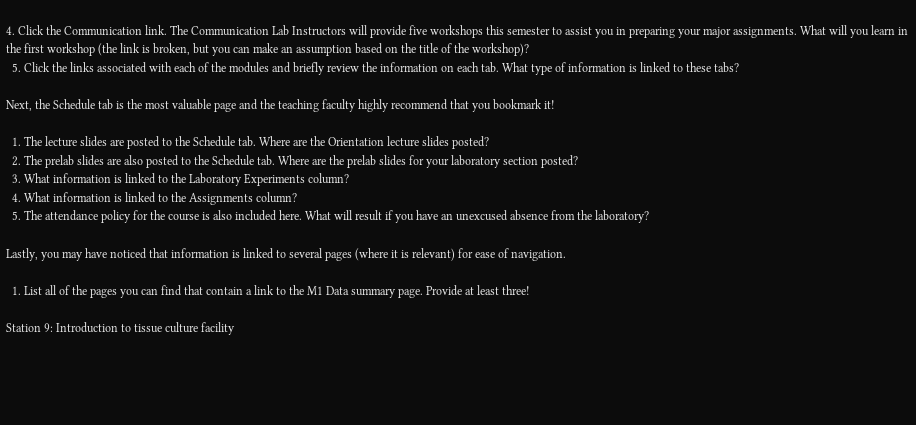4. Click the Communication link. The Communication Lab Instructors will provide five workshops this semester to assist you in preparing your major assignments. What will you learn in the first workshop (the link is broken, but you can make an assumption based on the title of the workshop)?
  5. Click the links associated with each of the modules and briefly review the information on each tab. What type of information is linked to these tabs?

Next, the Schedule tab is the most valuable page and the teaching faculty highly recommend that you bookmark it!

  1. The lecture slides are posted to the Schedule tab. Where are the Orientation lecture slides posted?
  2. The prelab slides are also posted to the Schedule tab. Where are the prelab slides for your laboratory section posted?
  3. What information is linked to the Laboratory Experiments column?
  4. What information is linked to the Assignments column?
  5. The attendance policy for the course is also included here. What will result if you have an unexcused absence from the laboratory?

Lastly, you may have noticed that information is linked to several pages (where it is relevant) for ease of navigation.

  1. List all of the pages you can find that contain a link to the M1 Data summary page. Provide at least three!

Station 9: Introduction to tissue culture facility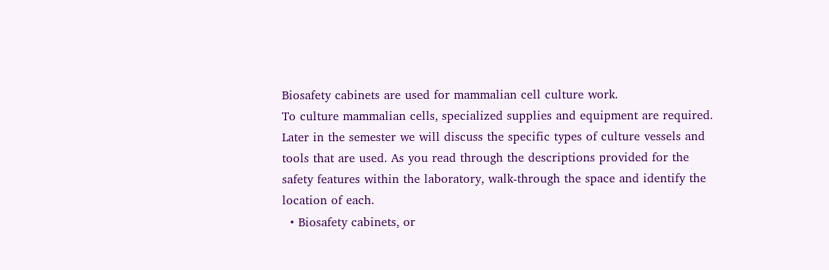Biosafety cabinets are used for mammalian cell culture work.
To culture mammalian cells, specialized supplies and equipment are required. Later in the semester we will discuss the specific types of culture vessels and tools that are used. As you read through the descriptions provided for the safety features within the laboratory, walk-through the space and identify the location of each.
  • Biosafety cabinets, or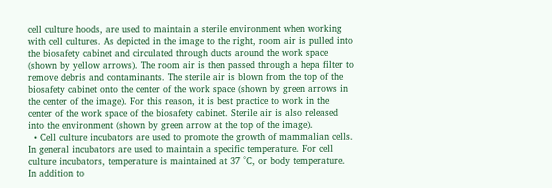cell culture hoods, are used to maintain a sterile environment when working with cell cultures. As depicted in the image to the right, room air is pulled into the biosafety cabinet and circulated through ducts around the work space (shown by yellow arrows). The room air is then passed through a hepa filter to remove debris and contaminants. The sterile air is blown from the top of the biosafety cabinet onto the center of the work space (shown by green arrows in the center of the image). For this reason, it is best practice to work in the center of the work space of the biosafety cabinet. Sterile air is also released into the environment (shown by green arrow at the top of the image).
  • Cell culture incubators are used to promote the growth of mammalian cells. In general incubators are used to maintain a specific temperature. For cell culture incubators, temperature is maintained at 37 °C, or body temperature. In addition to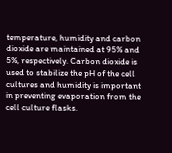temperature, humidity and carbon dioxide are maintained at 95% and 5%, respectively. Carbon dioxide is used to stabilize the pH of the cell cultures and humidity is important in preventing evaporation from the cell culture flasks.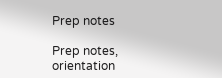Prep notes

Prep notes, orientation